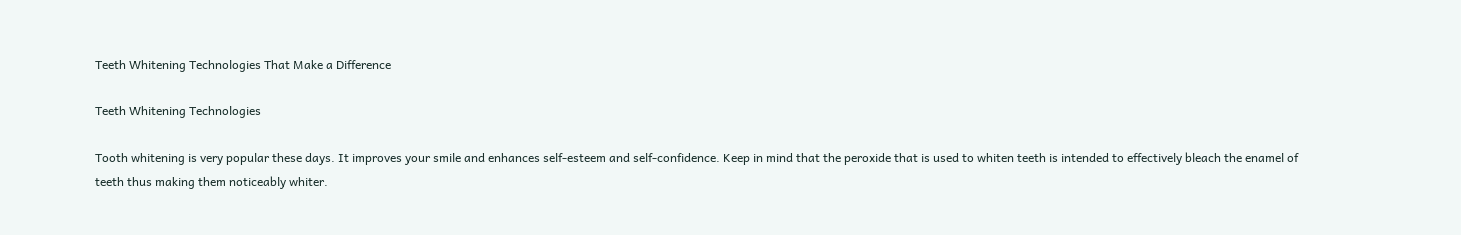Teeth Whitening Technologies That Make a Difference

Teeth Whitening Technologies

Tooth whitening is very popular these days. It improves your smile and enhances self-esteem and self-confidence. Keep in mind that the peroxide that is used to whiten teeth is intended to effectively bleach the enamel of teeth thus making them noticeably whiter.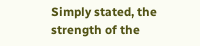Simply stated, the strength of the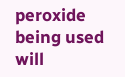peroxide being used will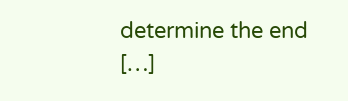determine the end […]